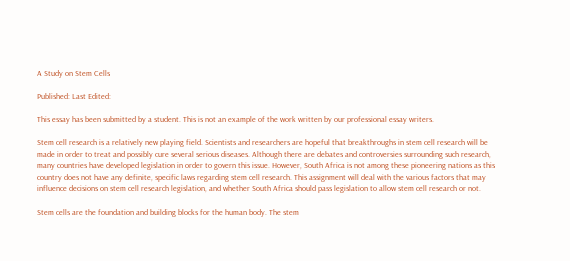A Study on Stem Cells

Published: Last Edited:

This essay has been submitted by a student. This is not an example of the work written by our professional essay writers.

Stem cell research is a relatively new playing field. Scientists and researchers are hopeful that breakthroughs in stem cell research will be made in order to treat and possibly cure several serious diseases. Although there are debates and controversies surrounding such research, many countries have developed legislation in order to govern this issue. However, South Africa is not among these pioneering nations as this country does not have any definite, specific laws regarding stem cell research. This assignment will deal with the various factors that may influence decisions on stem cell research legislation, and whether South Africa should pass legislation to allow stem cell research or not.

Stem cells are the foundation and building blocks for the human body. The stem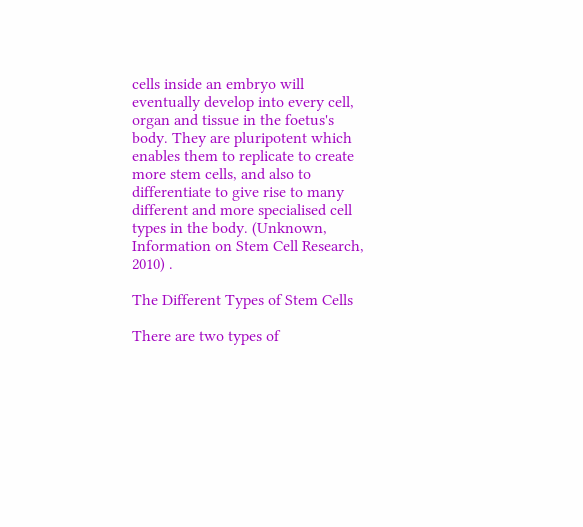cells inside an embryo will eventually develop into every cell, organ and tissue in the foetus's body. They are pluripotent which enables them to replicate to create more stem cells, and also to differentiate to give rise to many different and more specialised cell types in the body. (Unknown, Information on Stem Cell Research, 2010) .

The Different Types of Stem Cells

There are two types of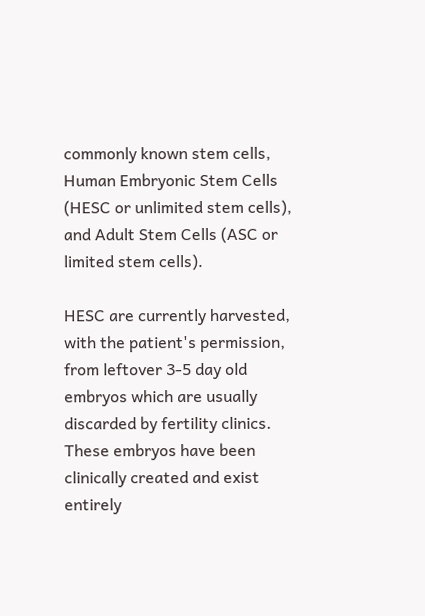commonly known stem cells, Human Embryonic Stem Cells (HESC or unlimited stem cells), and Adult Stem Cells (ASC or limited stem cells).

HESC are currently harvested, with the patient's permission, from leftover 3-5 day old embryos which are usually discarded by fertility clinics. These embryos have been clinically created and exist entirely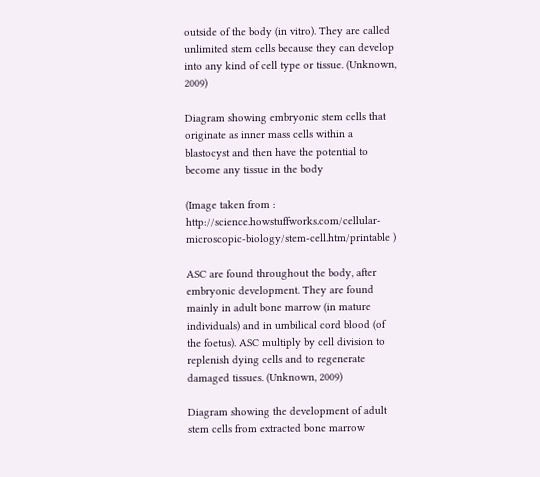outside of the body (in vitro). They are called unlimited stem cells because they can develop into any kind of cell type or tissue. (Unknown, 2009)

Diagram showing embryonic stem cells that originate as inner mass cells within a blastocyst and then have the potential to become any tissue in the body

(Image taken from : http://science.howstuffworks.com/cellular-microscopic-biology/stem-cell.htm/printable )

ASC are found throughout the body, after embryonic development. They are found mainly in adult bone marrow (in mature individuals) and in umbilical cord blood (of the foetus). ASC multiply by cell division to replenish dying cells and to regenerate damaged tissues. (Unknown, 2009)

Diagram showing the development of adult stem cells from extracted bone marrow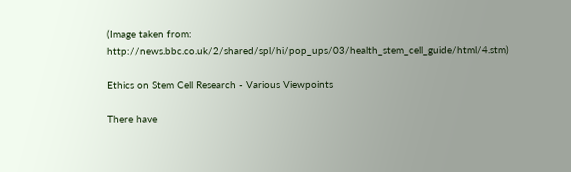(Image taken from: http://news.bbc.co.uk/2/shared/spl/hi/pop_ups/03/health_stem_cell_guide/html/4.stm)

Ethics on Stem Cell Research - Various Viewpoints

There have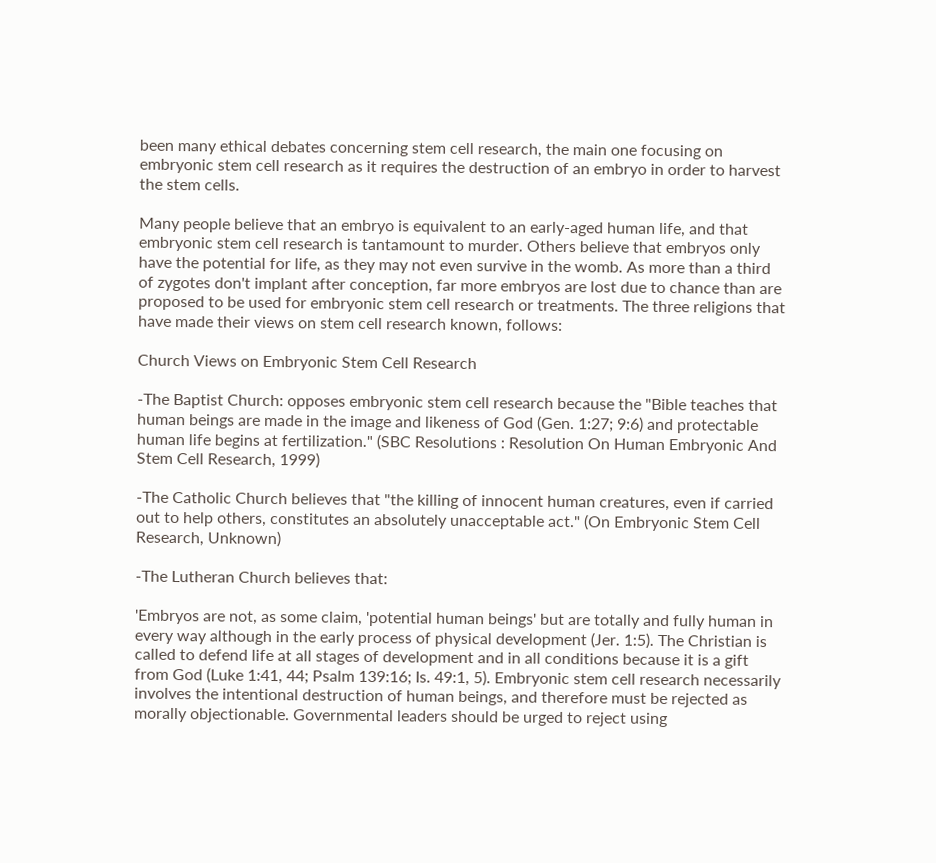been many ethical debates concerning stem cell research, the main one focusing on embryonic stem cell research as it requires the destruction of an embryo in order to harvest the stem cells.

Many people believe that an embryo is equivalent to an early-aged human life, and that embryonic stem cell research is tantamount to murder. Others believe that embryos only have the potential for life, as they may not even survive in the womb. As more than a third of zygotes don't implant after conception, far more embryos are lost due to chance than are proposed to be used for embryonic stem cell research or treatments. The three religions that have made their views on stem cell research known, follows:

Church Views on Embryonic Stem Cell Research

-The Baptist Church: opposes embryonic stem cell research because the "Bible teaches that human beings are made in the image and likeness of God (Gen. 1:27; 9:6) and protectable human life begins at fertilization." (SBC Resolutions : Resolution On Human Embryonic And Stem Cell Research, 1999)

-The Catholic Church believes that "the killing of innocent human creatures, even if carried out to help others, constitutes an absolutely unacceptable act." (On Embryonic Stem Cell Research, Unknown)

-The Lutheran Church believes that:

'Embryos are not, as some claim, 'potential human beings' but are totally and fully human in every way although in the early process of physical development (Jer. 1:5). The Christian is called to defend life at all stages of development and in all conditions because it is a gift from God (Luke 1:41, 44; Psalm 139:16; Is. 49:1, 5). Embryonic stem cell research necessarily involves the intentional destruction of human beings, and therefore must be rejected as morally objectionable. Governmental leaders should be urged to reject using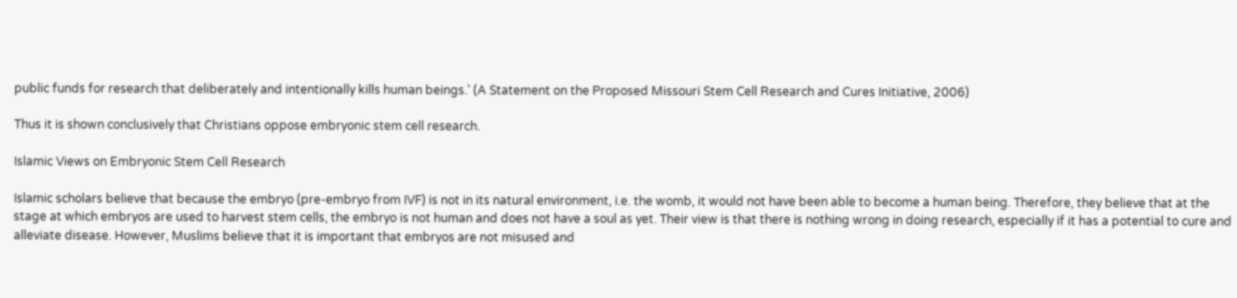public funds for research that deliberately and intentionally kills human beings.' (A Statement on the Proposed Missouri Stem Cell Research and Cures Initiative, 2006)

Thus it is shown conclusively that Christians oppose embryonic stem cell research.

Islamic Views on Embryonic Stem Cell Research

Islamic scholars believe that because the embryo (pre-embryo from IVF) is not in its natural environment, i.e. the womb, it would not have been able to become a human being. Therefore, they believe that at the stage at which embryos are used to harvest stem cells, the embryo is not human and does not have a soul as yet. Their view is that there is nothing wrong in doing research, especially if it has a potential to cure and alleviate disease. However, Muslims believe that it is important that embryos are not misused and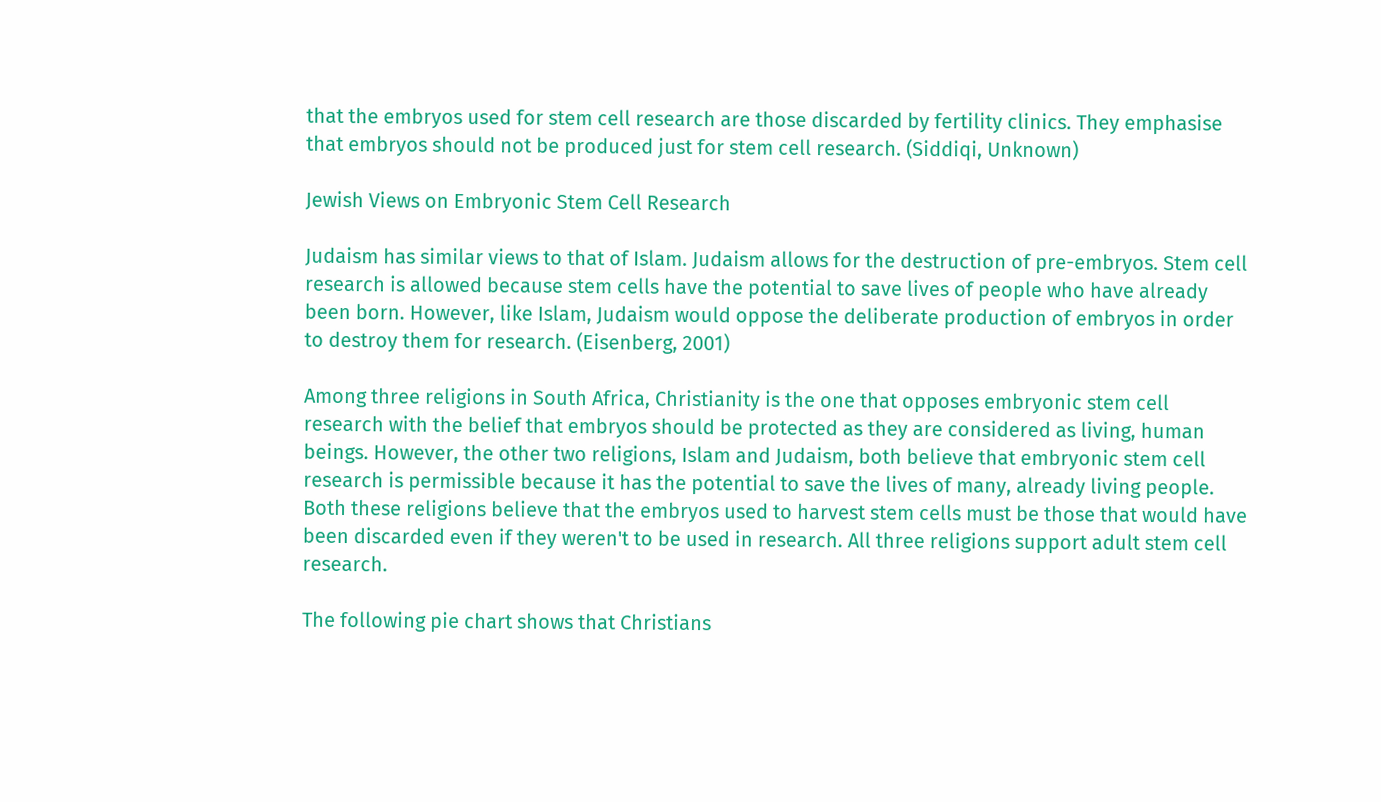that the embryos used for stem cell research are those discarded by fertility clinics. They emphasise that embryos should not be produced just for stem cell research. (Siddiqi, Unknown)

Jewish Views on Embryonic Stem Cell Research

Judaism has similar views to that of Islam. Judaism allows for the destruction of pre-embryos. Stem cell research is allowed because stem cells have the potential to save lives of people who have already been born. However, like Islam, Judaism would oppose the deliberate production of embryos in order to destroy them for research. (Eisenberg, 2001)

Among three religions in South Africa, Christianity is the one that opposes embryonic stem cell research with the belief that embryos should be protected as they are considered as living, human beings. However, the other two religions, Islam and Judaism, both believe that embryonic stem cell research is permissible because it has the potential to save the lives of many, already living people. Both these religions believe that the embryos used to harvest stem cells must be those that would have been discarded even if they weren't to be used in research. All three religions support adult stem cell research.

The following pie chart shows that Christians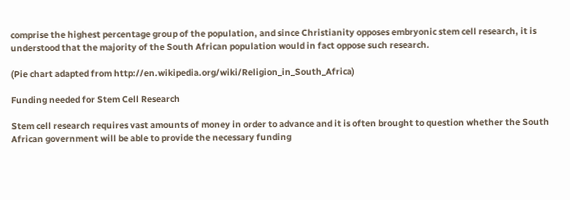comprise the highest percentage group of the population, and since Christianity opposes embryonic stem cell research, it is understood that the majority of the South African population would in fact oppose such research.

(Pie chart adapted from http://en.wikipedia.org/wiki/Religion_in_South_Africa)

Funding needed for Stem Cell Research

Stem cell research requires vast amounts of money in order to advance and it is often brought to question whether the South African government will be able to provide the necessary funding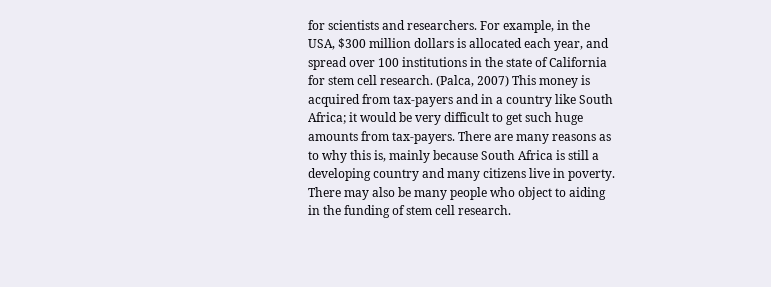for scientists and researchers. For example, in the USA, $300 million dollars is allocated each year, and spread over 100 institutions in the state of California for stem cell research. (Palca, 2007) This money is acquired from tax-payers and in a country like South Africa; it would be very difficult to get such huge amounts from tax-payers. There are many reasons as to why this is, mainly because South Africa is still a developing country and many citizens live in poverty. There may also be many people who object to aiding in the funding of stem cell research.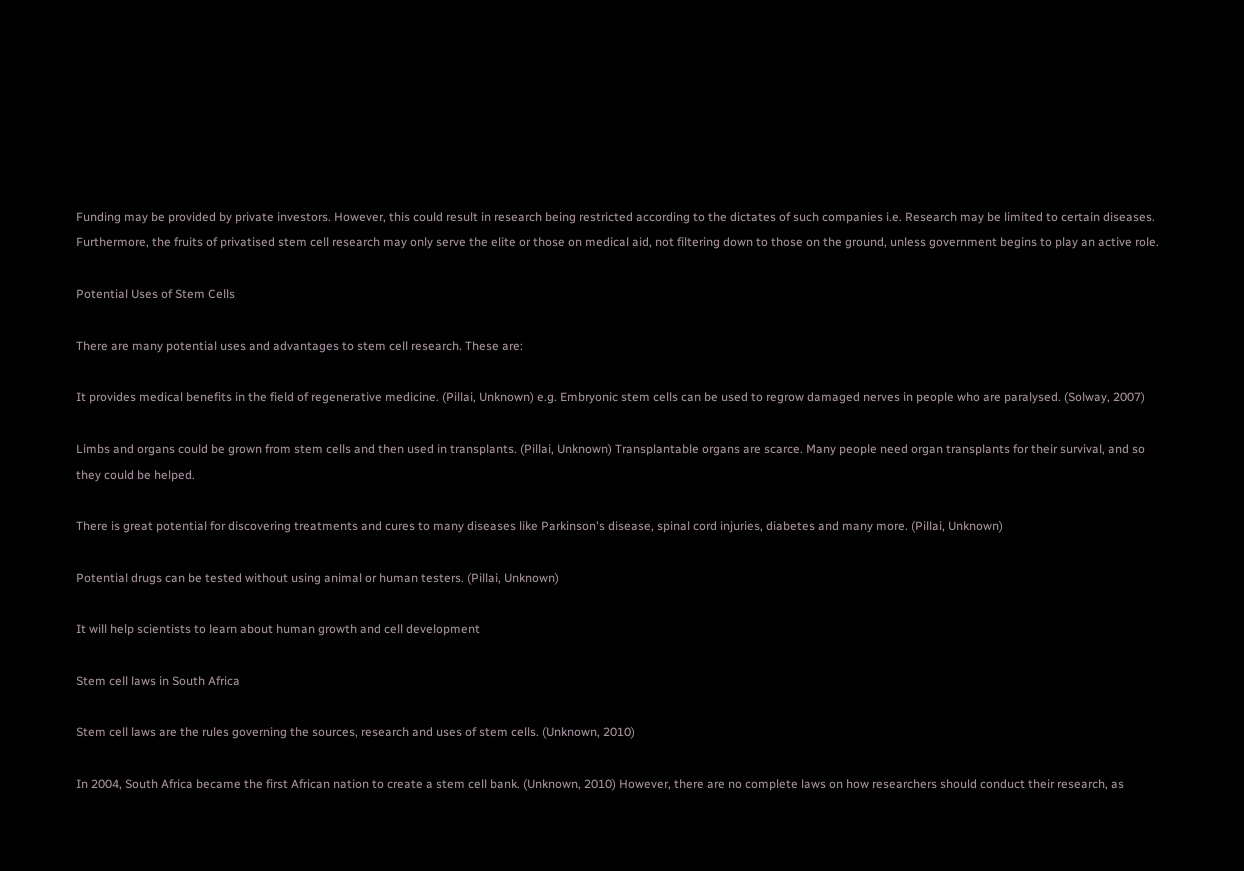Funding may be provided by private investors. However, this could result in research being restricted according to the dictates of such companies i.e. Research may be limited to certain diseases. Furthermore, the fruits of privatised stem cell research may only serve the elite or those on medical aid, not filtering down to those on the ground, unless government begins to play an active role.

Potential Uses of Stem Cells

There are many potential uses and advantages to stem cell research. These are:

It provides medical benefits in the field of regenerative medicine. (Pillai, Unknown) e.g. Embryonic stem cells can be used to regrow damaged nerves in people who are paralysed. (Solway, 2007)

Limbs and organs could be grown from stem cells and then used in transplants. (Pillai, Unknown) Transplantable organs are scarce. Many people need organ transplants for their survival, and so they could be helped.

There is great potential for discovering treatments and cures to many diseases like Parkinson's disease, spinal cord injuries, diabetes and many more. (Pillai, Unknown)

Potential drugs can be tested without using animal or human testers. (Pillai, Unknown)

It will help scientists to learn about human growth and cell development

Stem cell laws in South Africa

Stem cell laws are the rules governing the sources, research and uses of stem cells. (Unknown, 2010)

In 2004, South Africa became the first African nation to create a stem cell bank. (Unknown, 2010) However, there are no complete laws on how researchers should conduct their research, as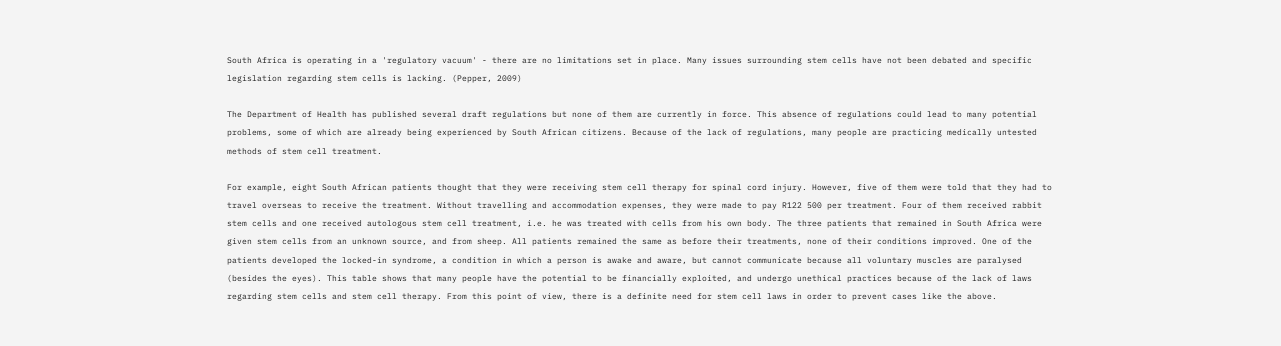South Africa is operating in a 'regulatory vacuum' - there are no limitations set in place. Many issues surrounding stem cells have not been debated and specific legislation regarding stem cells is lacking. (Pepper, 2009)

The Department of Health has published several draft regulations but none of them are currently in force. This absence of regulations could lead to many potential problems, some of which are already being experienced by South African citizens. Because of the lack of regulations, many people are practicing medically untested methods of stem cell treatment.

For example, eight South African patients thought that they were receiving stem cell therapy for spinal cord injury. However, five of them were told that they had to travel overseas to receive the treatment. Without travelling and accommodation expenses, they were made to pay R122 500 per treatment. Four of them received rabbit stem cells and one received autologous stem cell treatment, i.e. he was treated with cells from his own body. The three patients that remained in South Africa were given stem cells from an unknown source, and from sheep. All patients remained the same as before their treatments, none of their conditions improved. One of the patients developed the locked-in syndrome, a condition in which a person is awake and aware, but cannot communicate because all voluntary muscles are paralysed (besides the eyes). This table shows that many people have the potential to be financially exploited, and undergo unethical practices because of the lack of laws regarding stem cells and stem cell therapy. From this point of view, there is a definite need for stem cell laws in order to prevent cases like the above.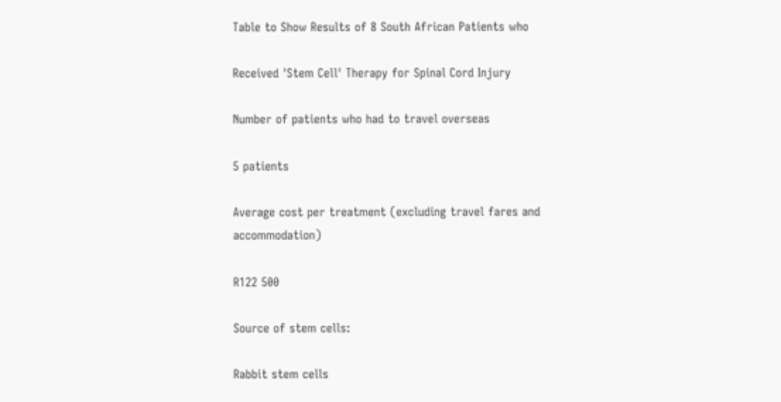Table to Show Results of 8 South African Patients who

Received 'Stem Cell' Therapy for Spinal Cord Injury

Number of patients who had to travel overseas

5 patients

Average cost per treatment (excluding travel fares and accommodation)

R122 500

Source of stem cells:

Rabbit stem cells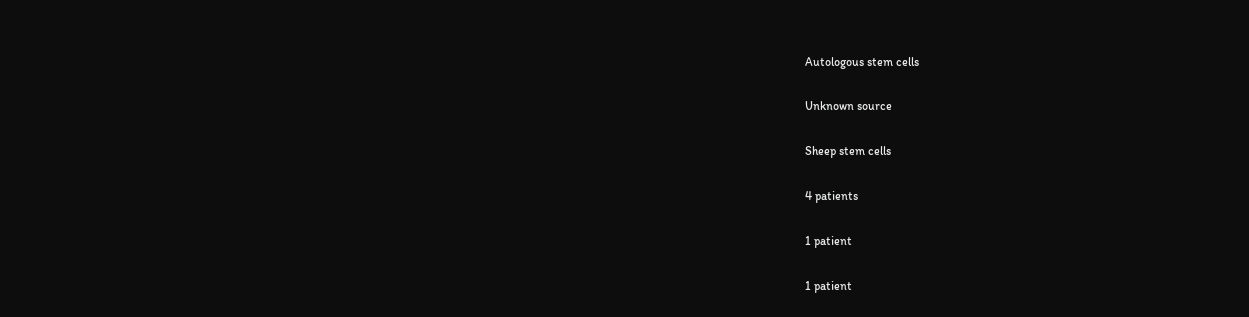Autologous stem cells

Unknown source

Sheep stem cells

4 patients

1 patient

1 patient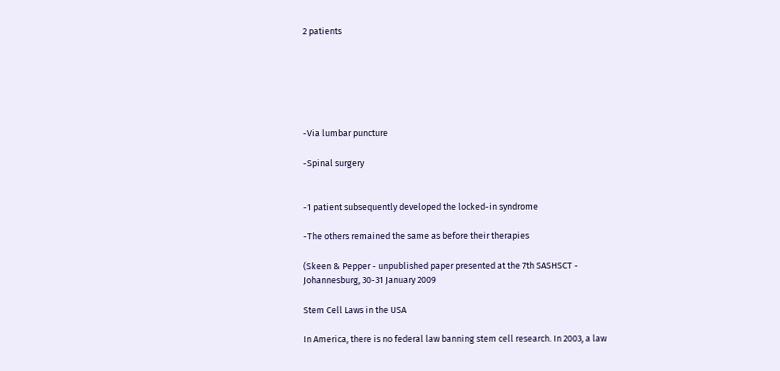2 patients






-Via lumbar puncture

-Spinal surgery


-1 patient subsequently developed the locked-in syndrome

-The others remained the same as before their therapies

(Skeen & Pepper - unpublished paper presented at the 7th SASHSCT - Johannesburg, 30-31 January 2009

Stem Cell Laws in the USA

In America, there is no federal law banning stem cell research. In 2003, a law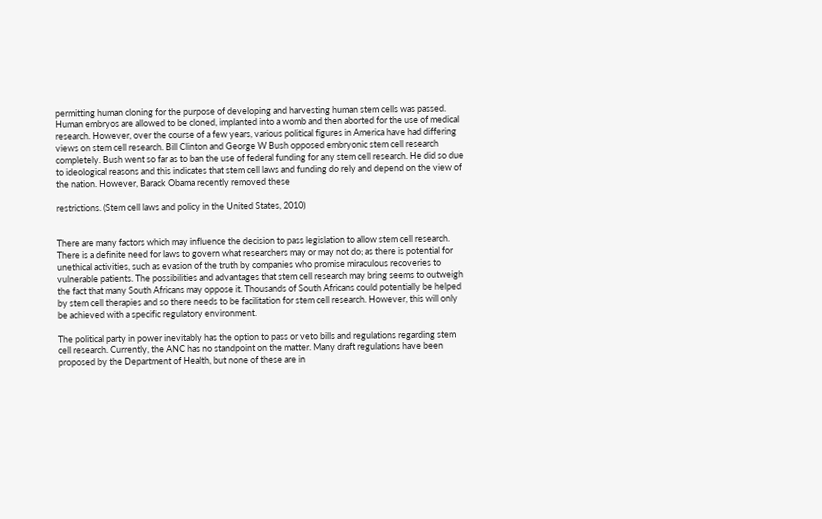permitting human cloning for the purpose of developing and harvesting human stem cells was passed.  Human embryos are allowed to be cloned, implanted into a womb and then aborted for the use of medical research. However, over the course of a few years, various political figures in America have had differing views on stem cell research. Bill Clinton and George W Bush opposed embryonic stem cell research completely. Bush went so far as to ban the use of federal funding for any stem cell research. He did so due to ideological reasons and this indicates that stem cell laws and funding do rely and depend on the view of the nation. However, Barack Obama recently removed these

restrictions. (Stem cell laws and policy in the United States, 2010)


There are many factors which may influence the decision to pass legislation to allow stem cell research. There is a definite need for laws to govern what researchers may or may not do; as there is potential for unethical activities, such as evasion of the truth by companies who promise miraculous recoveries to vulnerable patients. The possibilities and advantages that stem cell research may bring seems to outweigh the fact that many South Africans may oppose it. Thousands of South Africans could potentially be helped by stem cell therapies and so there needs to be facilitation for stem cell research. However, this will only be achieved with a specific regulatory environment.

The political party in power inevitably has the option to pass or veto bills and regulations regarding stem cell research. Currently, the ANC has no standpoint on the matter. Many draft regulations have been proposed by the Department of Health, but none of these are in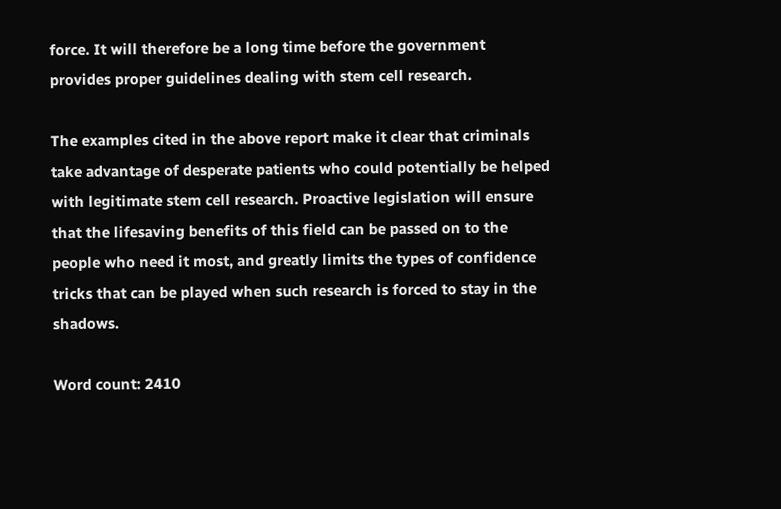force. It will therefore be a long time before the government provides proper guidelines dealing with stem cell research.

The examples cited in the above report make it clear that criminals take advantage of desperate patients who could potentially be helped with legitimate stem cell research. Proactive legislation will ensure that the lifesaving benefits of this field can be passed on to the people who need it most, and greatly limits the types of confidence tricks that can be played when such research is forced to stay in the shadows.

Word count: 2410